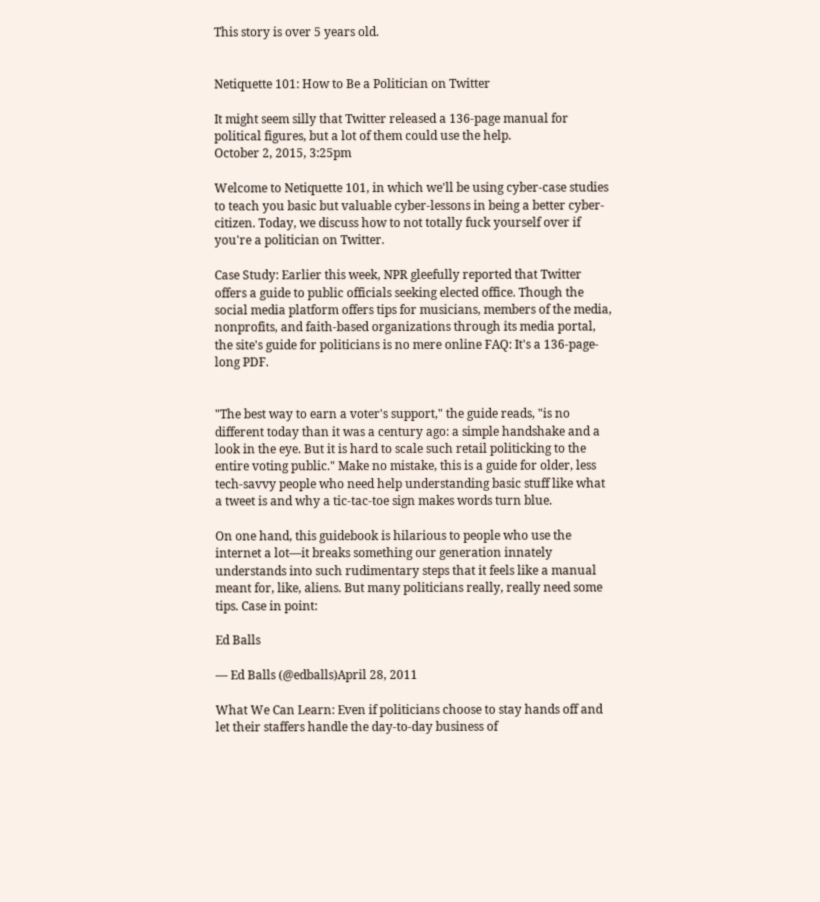This story is over 5 years old.


Netiquette 101: How to Be a Politician on Twitter

It might seem silly that Twitter released a 136-page manual for political figures, but a lot of them could use the help.
October 2, 2015, 3:25pm

Welcome to Netiquette 101, in which we'll be using cyber-case studies to teach you basic but valuable cyber-lessons in being a better cyber-citizen. Today, we discuss how to not totally fuck yourself over if you're a politician on Twitter.

Case Study: Earlier this week, NPR gleefully reported that Twitter offers a guide to public officials seeking elected office. Though the social media platform offers tips for musicians, members of the media, nonprofits, and faith-based organizations through its media portal, the site's guide for politicians is no mere online FAQ: It's a 136-page-long PDF.


"The best way to earn a voter's support," the guide reads, "is no different today than it was a century ago: a simple handshake and a look in the eye. But it is hard to scale such retail politicking to the entire voting public." Make no mistake, this is a guide for older, less tech-savvy people who need help understanding basic stuff like what a tweet is and why a tic-tac-toe sign makes words turn blue.

On one hand, this guidebook is hilarious to people who use the internet a lot—it breaks something our generation innately understands into such rudimentary steps that it feels like a manual meant for, like, aliens. But many politicians really, really need some tips. Case in point:

Ed Balls

— Ed Balls (@edballs)April 28, 2011

What We Can Learn: Even if politicians choose to stay hands off and let their staffers handle the day-to-day business of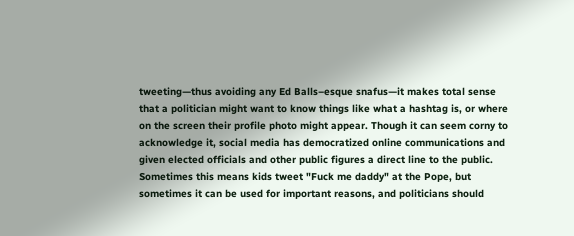tweeting—thus avoiding any Ed Balls–esque snafus—it makes total sense that a politician might want to know things like what a hashtag is, or where on the screen their profile photo might appear. Though it can seem corny to acknowledge it, social media has democratized online communications and given elected officials and other public figures a direct line to the public. Sometimes this means kids tweet "Fuck me daddy" at the Pope, but sometimes it can be used for important reasons, and politicians should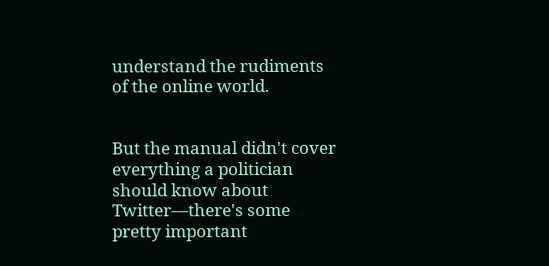understand the rudiments of the online world.


But the manual didn't cover everything a politician should know about Twitter—there's some pretty important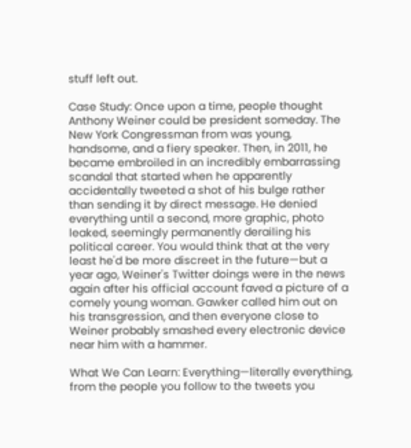stuff left out.

Case Study: Once upon a time, people thought Anthony Weiner could be president someday. The New York Congressman from was young, handsome, and a fiery speaker. Then, in 2011, he became embroiled in an incredibly embarrassing scandal that started when he apparently accidentally tweeted a shot of his bulge rather than sending it by direct message. He denied everything until a second, more graphic, photo leaked, seemingly permanently derailing his political career. You would think that at the very least he'd be more discreet in the future—but a year ago, Weiner's Twitter doings were in the news again after his official account faved a picture of a comely young woman. Gawker called him out on his transgression, and then everyone close to Weiner probably smashed every electronic device near him with a hammer.

What We Can Learn: Everything—literally everything, from the people you follow to the tweets you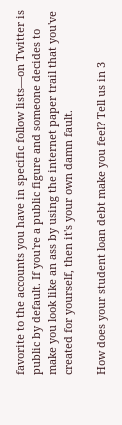favorite to the accounts you have in specific follow lists—on Twitter is public by default. If you're a public figure and someone decides to make you look like an ass by using the internet paper trail that you've created for yourself, then it's your own damn fault.

How does your student loan debt make you feel? Tell us in 3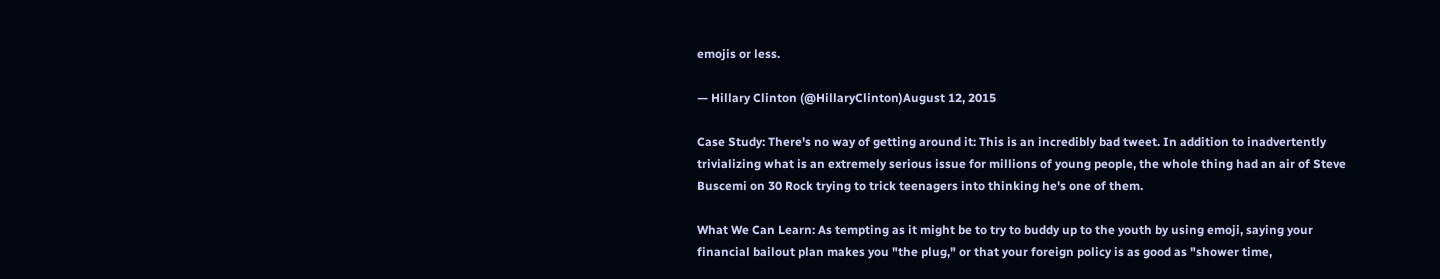emojis or less.

— Hillary Clinton (@HillaryClinton)August 12, 2015

Case Study: There's no way of getting around it: This is an incredibly bad tweet. In addition to inadvertently trivializing what is an extremely serious issue for millions of young people, the whole thing had an air of Steve Buscemi on 30 Rock trying to trick teenagers into thinking he's one of them.

What We Can Learn: As tempting as it might be to try to buddy up to the youth by using emoji, saying your financial bailout plan makes you "the plug," or that your foreign policy is as good as "shower time,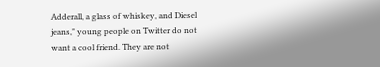Adderall, a glass of whiskey, and Diesel jeans," young people on Twitter do not want a cool friend. They are not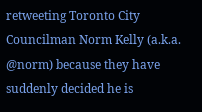retweeting Toronto City Councilman Norm Kelly (a.k.a. @norm) because they have suddenly decided he is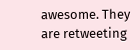awesome. They are retweeting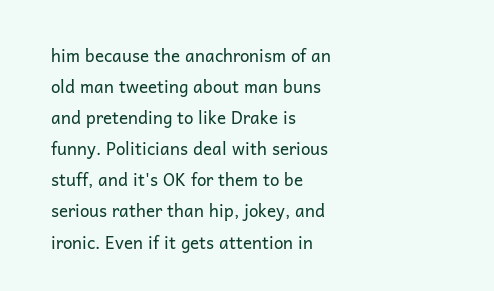him because the anachronism of an old man tweeting about man buns and pretending to like Drake is funny. Politicians deal with serious stuff, and it's OK for them to be serious rather than hip, jokey, and ironic. Even if it gets attention in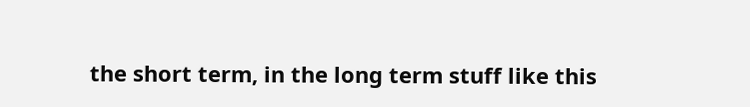the short term, in the long term stuff like this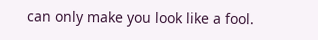can only make you look like a fool.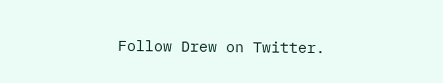Follow Drew on Twitter.